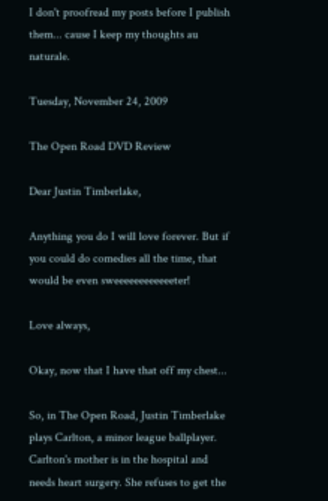I don't proofread my posts before I publish them... cause I keep my thoughts au naturale.

Tuesday, November 24, 2009

The Open Road DVD Review

Dear Justin Timberlake,

Anything you do I will love forever. But if you could do comedies all the time, that would be even sweeeeeeeeeeeeter!

Love always,

Okay, now that I have that off my chest...

So, in The Open Road, Justin Timberlake plays Carlton, a minor league ballplayer. Carlton's mother is in the hospital and needs heart surgery. She refuses to get the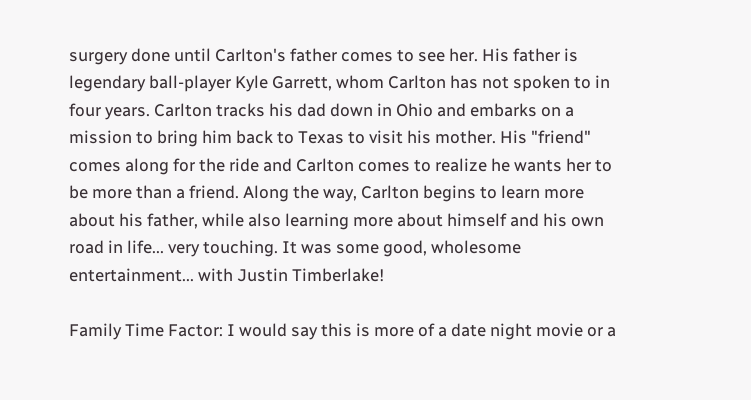surgery done until Carlton's father comes to see her. His father is legendary ball-player Kyle Garrett, whom Carlton has not spoken to in four years. Carlton tracks his dad down in Ohio and embarks on a mission to bring him back to Texas to visit his mother. His "friend" comes along for the ride and Carlton comes to realize he wants her to be more than a friend. Along the way, Carlton begins to learn more about his father, while also learning more about himself and his own road in life... very touching. It was some good, wholesome entertainment... with Justin Timberlake!

Family Time Factor: I would say this is more of a date night movie or a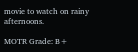movie to watch on rainy afternoons.

MOTR Grade: B+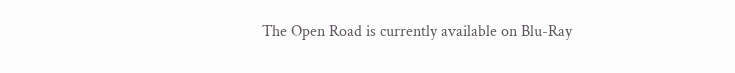The Open Road is currently available on Blu-Ray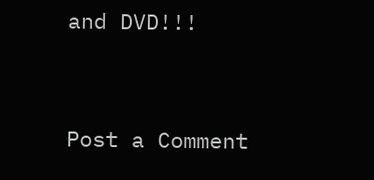and DVD!!!


Post a Comment